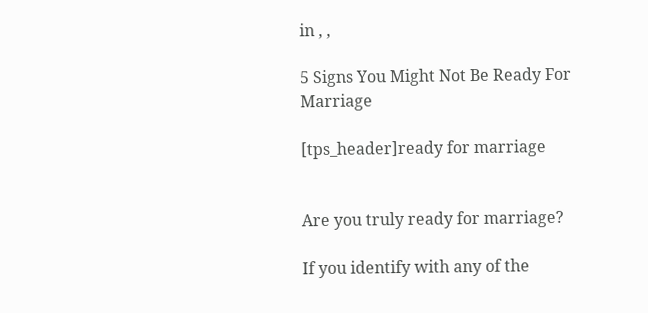in , ,

5 Signs You Might Not Be Ready For Marriage

[tps_header]ready for marriage


Are you truly ready for marriage?

If you identify with any of the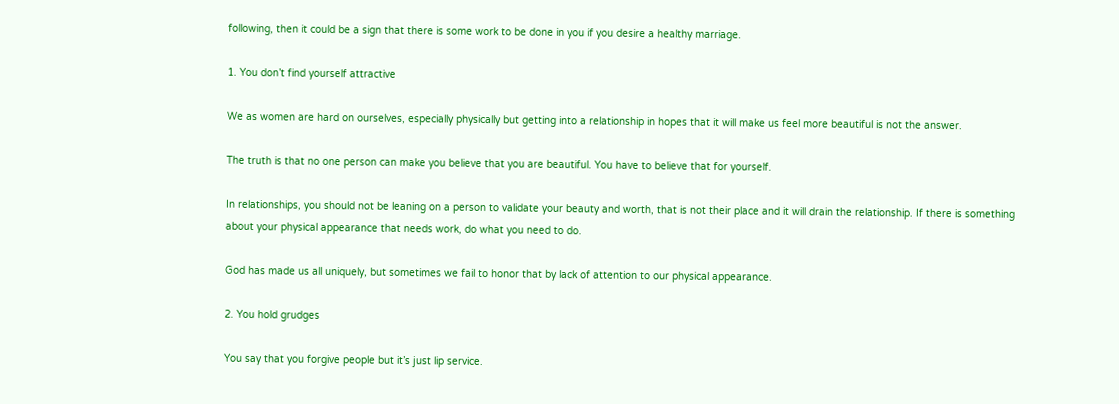following, then it could be a sign that there is some work to be done in you if you desire a healthy marriage.

1. You don’t find yourself attractive

We as women are hard on ourselves, especially physically but getting into a relationship in hopes that it will make us feel more beautiful is not the answer.

The truth is that no one person can make you believe that you are beautiful. You have to believe that for yourself.

In relationships, you should not be leaning on a person to validate your beauty and worth, that is not their place and it will drain the relationship. If there is something about your physical appearance that needs work, do what you need to do.

God has made us all uniquely, but sometimes we fail to honor that by lack of attention to our physical appearance.

2. You hold grudges

You say that you forgive people but it’s just lip service.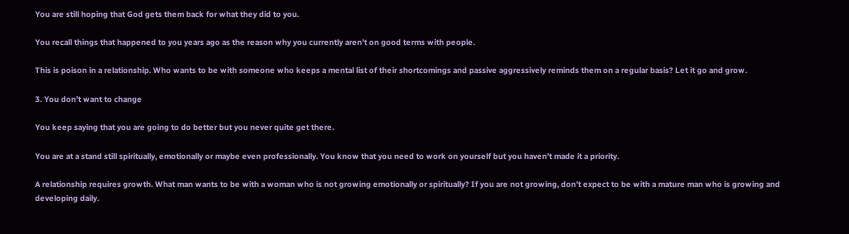You are still hoping that God gets them back for what they did to you.

You recall things that happened to you years ago as the reason why you currently aren’t on good terms with people.

This is poison in a relationship. Who wants to be with someone who keeps a mental list of their shortcomings and passive aggressively reminds them on a regular basis? Let it go and grow.

3. You don’t want to change

You keep saying that you are going to do better but you never quite get there.

You are at a stand still spiritually, emotionally or maybe even professionally. You know that you need to work on yourself but you haven’t made it a priority.

A relationship requires growth. What man wants to be with a woman who is not growing emotionally or spiritually? If you are not growing, don’t expect to be with a mature man who is growing and developing daily.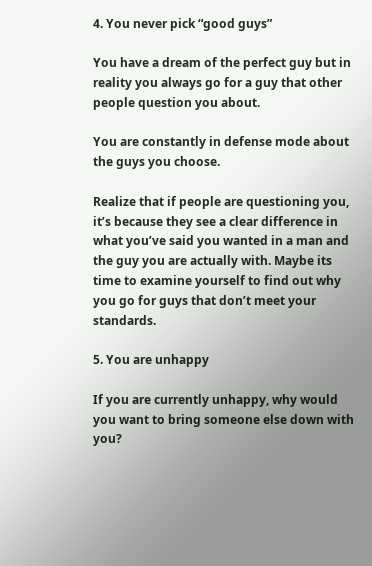4. You never pick “good guys”

You have a dream of the perfect guy but in reality you always go for a guy that other people question you about.

You are constantly in defense mode about the guys you choose.

Realize that if people are questioning you, it’s because they see a clear difference in what you’ve said you wanted in a man and the guy you are actually with. Maybe its time to examine yourself to find out why you go for guys that don’t meet your standards.

5. You are unhappy

If you are currently unhappy, why would you want to bring someone else down with you?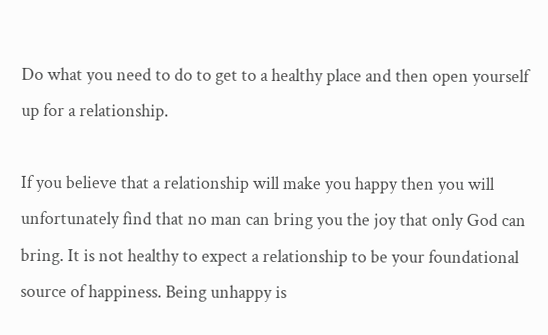Do what you need to do to get to a healthy place and then open yourself up for a relationship.

If you believe that a relationship will make you happy then you will unfortunately find that no man can bring you the joy that only God can bring. It is not healthy to expect a relationship to be your foundational source of happiness. Being unhappy is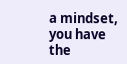a mindset, you have the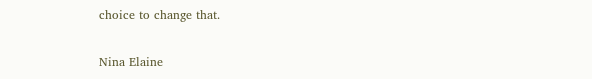choice to change that.

Nina Elaine